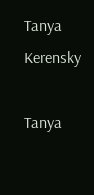Tanya Kerensky

Tanya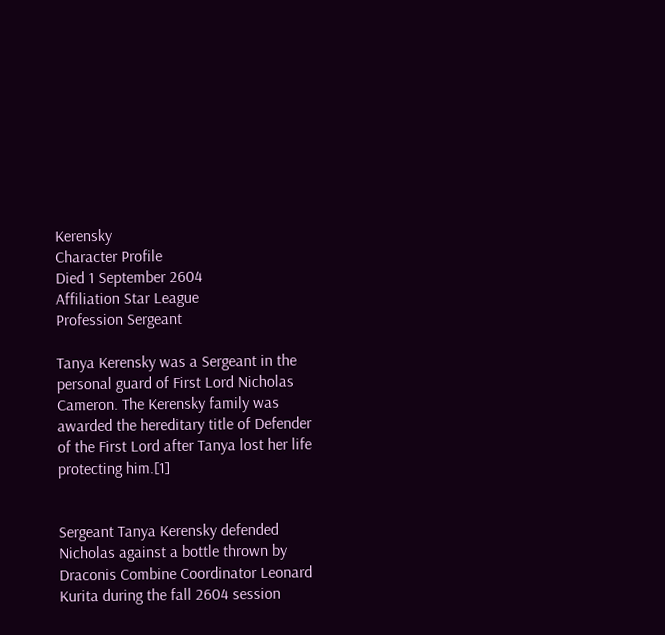Kerensky
Character Profile
Died 1 September 2604
Affiliation Star League
Profession Sergeant

Tanya Kerensky was a Sergeant in the personal guard of First Lord Nicholas Cameron. The Kerensky family was awarded the hereditary title of Defender of the First Lord after Tanya lost her life protecting him.[1]


Sergeant Tanya Kerensky defended Nicholas against a bottle thrown by Draconis Combine Coordinator Leonard Kurita during the fall 2604 session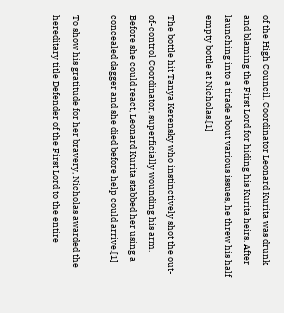of the High Council. Coordinator Leonard Kurita was drunk and blaming the First Lord for hiding his Kurita heirs. After launching into a tirade about various issues, he threw his half empty bottle at Nicholas.[1]

The bottle hit Tanya Kerensky who instinctively shot the out-of-control Coordinator, superficially wounding his arm. Before she could react, Leonard Kurita stabbed her using a concealed dagger and she died before help could arrive.[1]

To show his gratitude for her bravery, Nicholas awarded the hereditary title Defender of the First Lord to the entire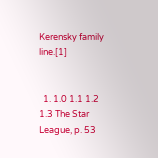Kerensky family line.[1]


  1. 1.0 1.1 1.2 1.3 The Star League, p. 53